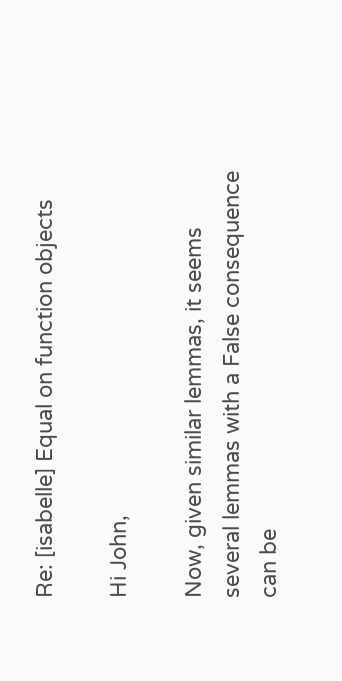Re: [isabelle] Equal on function objects

Hi John,

Now, given similar lemmas, it seems several lemmas with a False consequence can be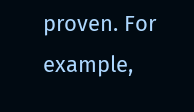proven. For example,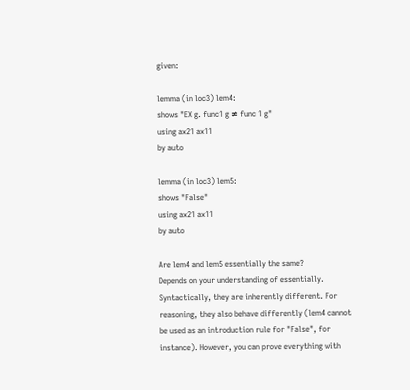given:

lemma (in loc3) lem4:
shows "EX g. func1 g ≠ func 1 g"
using ax21 ax11
by auto

lemma (in loc3) lem5:
shows "False"
using ax21 ax11
by auto

Are lem4 and lem5 essentially the same?
Depends on your understanding of essentially. Syntactically, they are inherently different. For reasoning, they also behave differently (lem4 cannot be used as an introduction rule for "False", for instance). However, you can prove everything with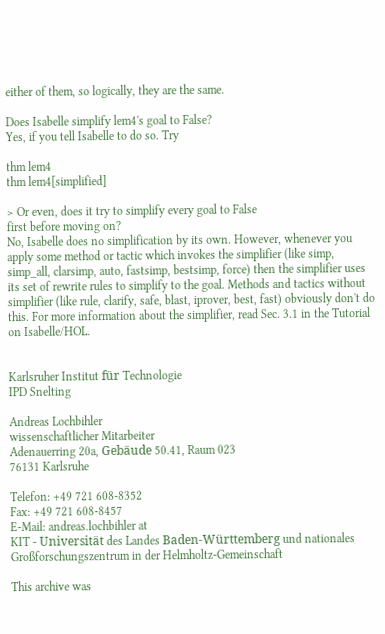either of them, so logically, they are the same.

Does Isabelle simplify lem4's goal to False?
Yes, if you tell Isabelle to do so. Try

thm lem4
thm lem4[simplified]

> Or even, does it try to simplify every goal to False
first before moving on?
No, Isabelle does no simplification by its own. However, whenever you apply some method or tactic which invokes the simplifier (like simp, simp_all, clarsimp, auto, fastsimp, bestsimp, force) then the simplifier uses its set of rewrite rules to simplify to the goal. Methods and tactics without simplifier (like rule, clarify, safe, blast, iprover, best, fast) obviously don't do this. For more information about the simplifier, read Sec. 3.1 in the Tutorial on Isabelle/HOL.


Karlsruher Institut für Technologie
IPD Snelting

Andreas Lochbihler
wissenschaftlicher Mitarbeiter
Adenauerring 20a, Gebäude 50.41, Raum 023
76131 Karlsruhe

Telefon: +49 721 608-8352
Fax: +49 721 608-8457
E-Mail: andreas.lochbihler at
KIT - Universität des Landes Baden-Württemberg und nationales Großforschungszentrum in der Helmholtz-Gemeinschaft

This archive was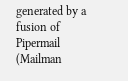generated by a fusion of Pipermail (Mailman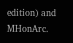edition) and MHonArc.